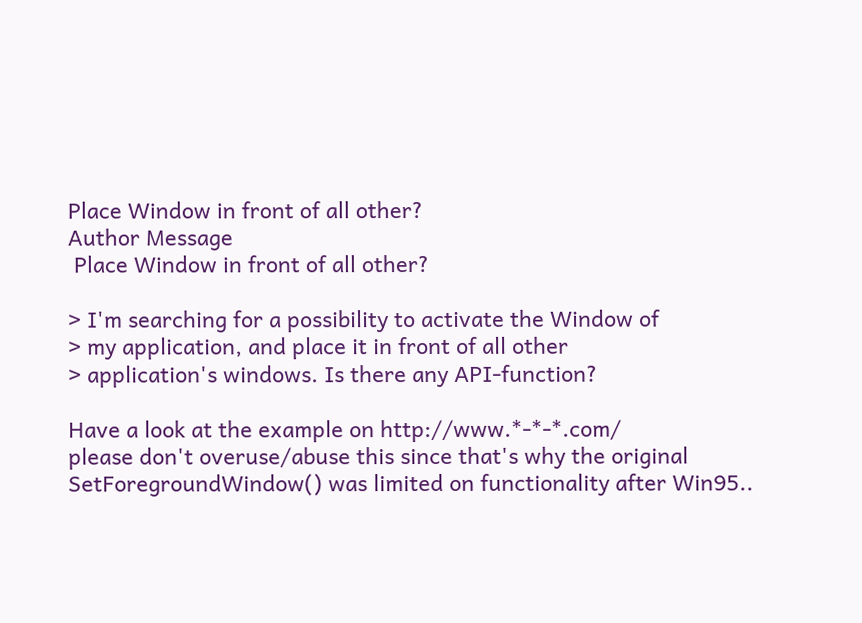Place Window in front of all other?
Author Message
 Place Window in front of all other?

> I'm searching for a possibility to activate the Window of
> my application, and place it in front of all other
> application's windows. Is there any API-function?

Have a look at the example on http://www.*-*-*.com/
please don't overuse/abuse this since that's why the original
SetForegroundWindow() was limited on functionality after Win95..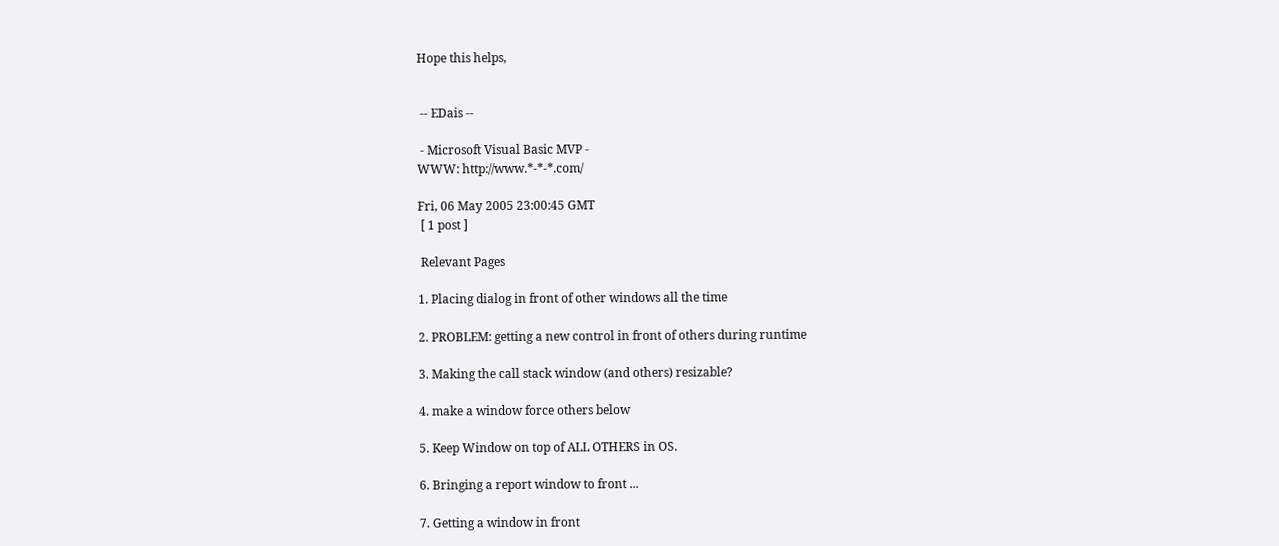Hope this helps,


 -- EDais --

 - Microsoft Visual Basic MVP -
WWW: http://www.*-*-*.com/

Fri, 06 May 2005 23:00:45 GMT
 [ 1 post ]

 Relevant Pages

1. Placing dialog in front of other windows all the time

2. PROBLEM: getting a new control in front of others during runtime

3. Making the call stack window (and others) resizable?

4. make a window force others below

5. Keep Window on top of ALL OTHERS in OS.

6. Bringing a report window to front ...

7. Getting a window in front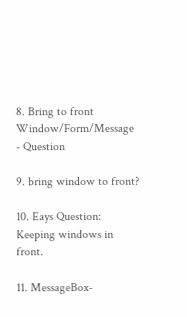8. Bring to front Window/Form/Message - Question

9. bring window to front?

10. Eays Question: Keeping windows in front.

11. MessageBox-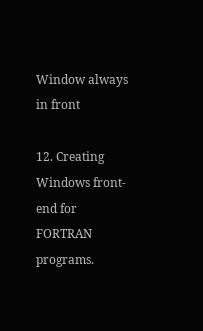Window always in front

12. Creating Windows front-end for FORTRAN programs.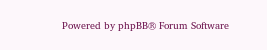Powered by phpBB® Forum Software